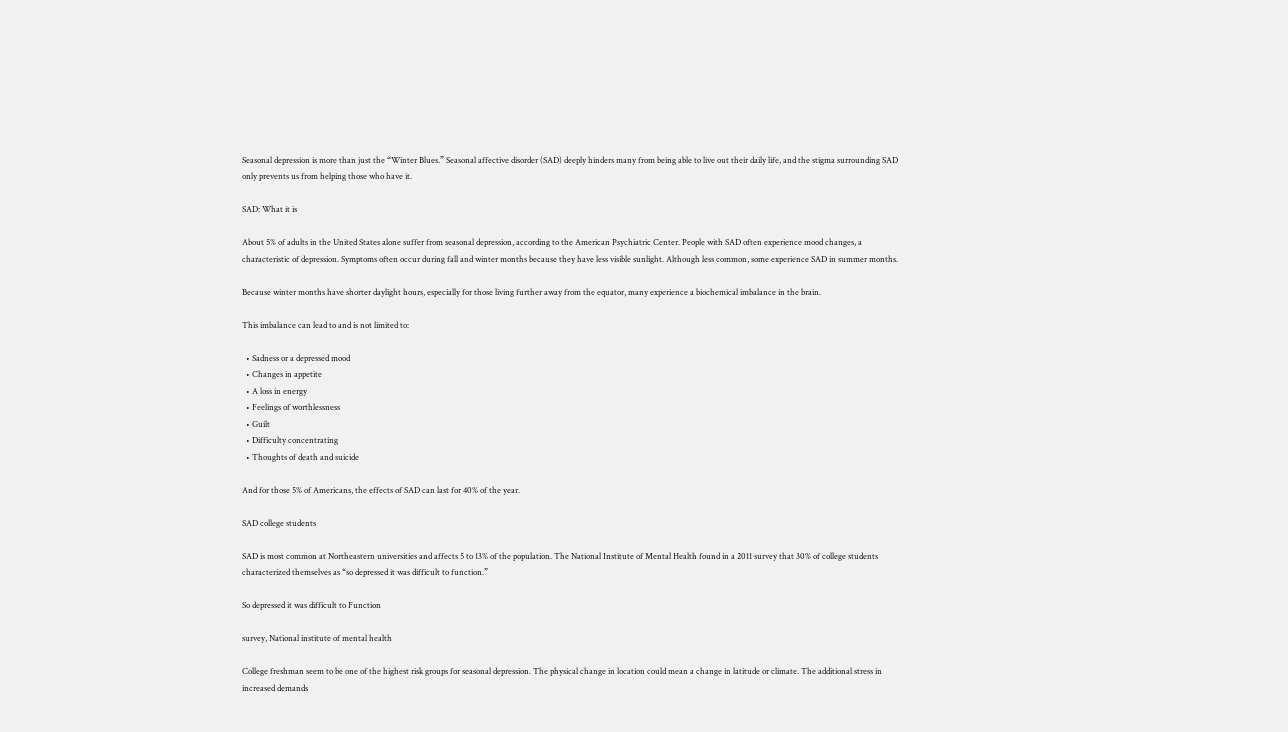Seasonal depression is more than just the “Winter Blues.” Seasonal affective disorder (SAD) deeply hinders many from being able to live out their daily life, and the stigma surrounding SAD only prevents us from helping those who have it.

SAD: What it is

About 5% of adults in the United States alone suffer from seasonal depression, according to the American Psychiatric Center. People with SAD often experience mood changes, a characteristic of depression. Symptoms often occur during fall and winter months because they have less visible sunlight. Although less common, some experience SAD in summer months.

Because winter months have shorter daylight hours, especially for those living further away from the equator, many experience a biochemical imbalance in the brain.

This imbalance can lead to and is not limited to:

  • Sadness or a depressed mood
  • Changes in appetite
  • A loss in energy
  • Feelings of worthlessness
  • Guilt
  • Difficulty concentrating
  • Thoughts of death and suicide

And for those 5% of Americans, the effects of SAD can last for 40% of the year.

SAD college students

SAD is most common at Northeastern universities and affects 5 to 13% of the population. The National Institute of Mental Health found in a 2011 survey that 30% of college students characterized themselves as “so depressed it was difficult to function.”

So depressed it was difficult to Function

survey, National institute of mental health

College freshman seem to be one of the highest risk groups for seasonal depression. The physical change in location could mean a change in latitude or climate. The additional stress in increased demands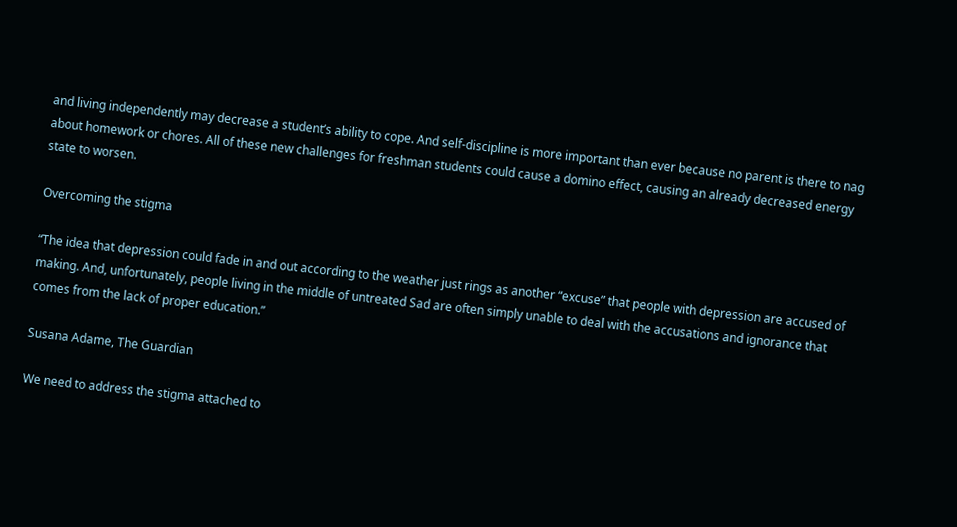and living independently may decrease a student’s ability to cope. And self-discipline is more important than ever because no parent is there to nag about homework or chores. All of these new challenges for freshman students could cause a domino effect, causing an already decreased energy state to worsen.

Overcoming the stigma

“The idea that depression could fade in and out according to the weather just rings as another “excuse” that people with depression are accused of making. And, unfortunately, people living in the middle of untreated Sad are often simply unable to deal with the accusations and ignorance that comes from the lack of proper education.”

Susana Adame, The Guardian

We need to address the stigma attached to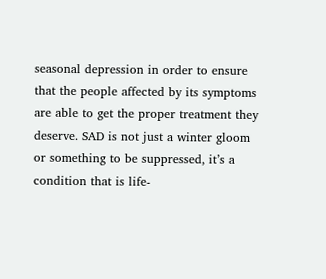seasonal depression in order to ensure that the people affected by its symptoms are able to get the proper treatment they deserve. SAD is not just a winter gloom or something to be suppressed, it’s a condition that is life-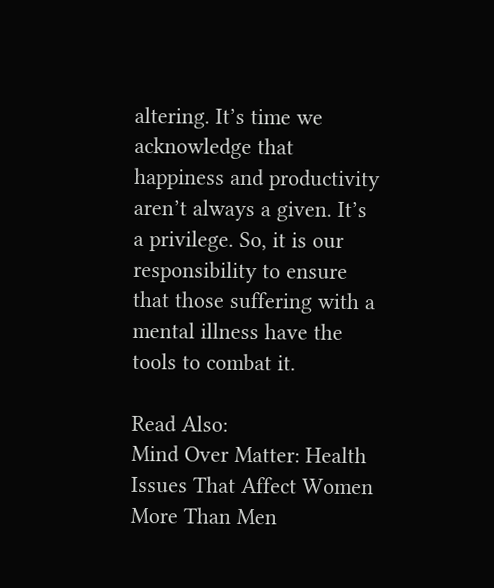altering. It’s time we acknowledge that happiness and productivity aren’t always a given. It’s a privilege. So, it is our responsibility to ensure that those suffering with a mental illness have the tools to combat it.

Read Also:
Mind Over Matter: Health Issues That Affect Women More Than Men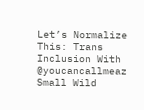Let’s Normalize This: Trans Inclusion With @youcancallmeaz
Small Wild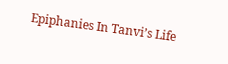Epiphanies In Tanvi’s Life